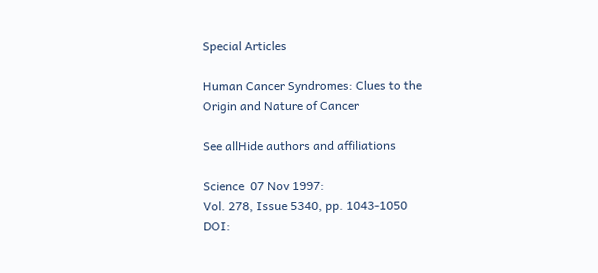Special Articles

Human Cancer Syndromes: Clues to the Origin and Nature of Cancer

See allHide authors and affiliations

Science  07 Nov 1997:
Vol. 278, Issue 5340, pp. 1043-1050
DOI: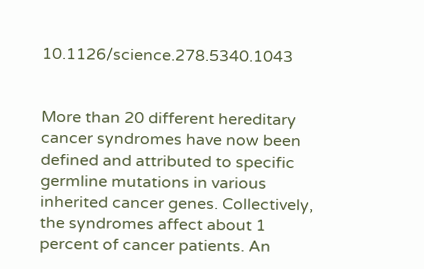10.1126/science.278.5340.1043


More than 20 different hereditary cancer syndromes have now been defined and attributed to specific germline mutations in various inherited cancer genes. Collectively, the syndromes affect about 1 percent of cancer patients. An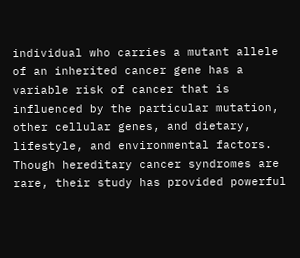individual who carries a mutant allele of an inherited cancer gene has a variable risk of cancer that is influenced by the particular mutation, other cellular genes, and dietary, lifestyle, and environmental factors. Though hereditary cancer syndromes are rare, their study has provided powerful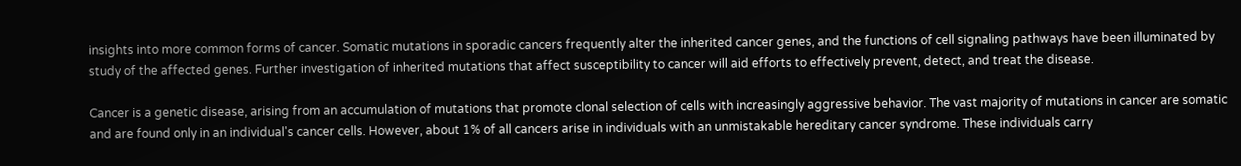insights into more common forms of cancer. Somatic mutations in sporadic cancers frequently alter the inherited cancer genes, and the functions of cell signaling pathways have been illuminated by study of the affected genes. Further investigation of inherited mutations that affect susceptibility to cancer will aid efforts to effectively prevent, detect, and treat the disease.

Cancer is a genetic disease, arising from an accumulation of mutations that promote clonal selection of cells with increasingly aggressive behavior. The vast majority of mutations in cancer are somatic and are found only in an individual's cancer cells. However, about 1% of all cancers arise in individuals with an unmistakable hereditary cancer syndrome. These individuals carry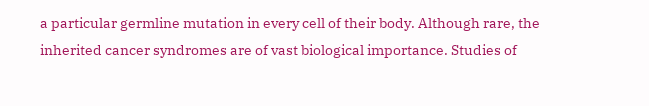a particular germline mutation in every cell of their body. Although rare, the inherited cancer syndromes are of vast biological importance. Studies of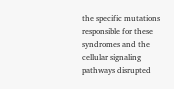the specific mutations responsible for these syndromes and the cellular signaling pathways disrupted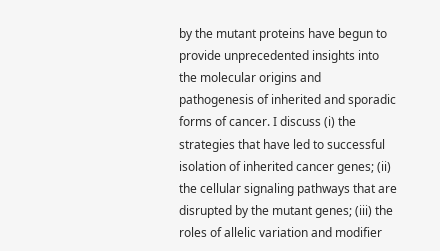by the mutant proteins have begun to provide unprecedented insights into the molecular origins and pathogenesis of inherited and sporadic forms of cancer. I discuss (i) the strategies that have led to successful isolation of inherited cancer genes; (ii) the cellular signaling pathways that are disrupted by the mutant genes; (iii) the roles of allelic variation and modifier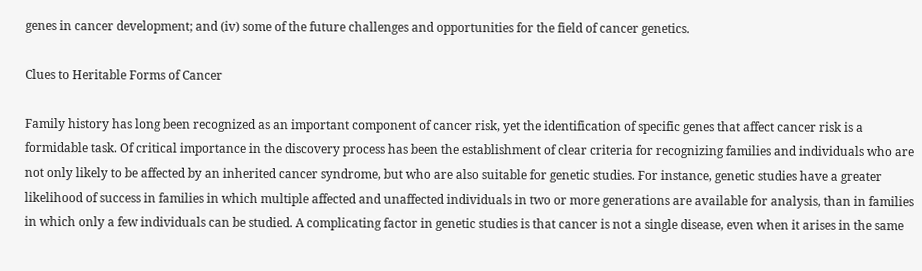genes in cancer development; and (iv) some of the future challenges and opportunities for the field of cancer genetics.

Clues to Heritable Forms of Cancer

Family history has long been recognized as an important component of cancer risk, yet the identification of specific genes that affect cancer risk is a formidable task. Of critical importance in the discovery process has been the establishment of clear criteria for recognizing families and individuals who are not only likely to be affected by an inherited cancer syndrome, but who are also suitable for genetic studies. For instance, genetic studies have a greater likelihood of success in families in which multiple affected and unaffected individuals in two or more generations are available for analysis, than in families in which only a few individuals can be studied. A complicating factor in genetic studies is that cancer is not a single disease, even when it arises in the same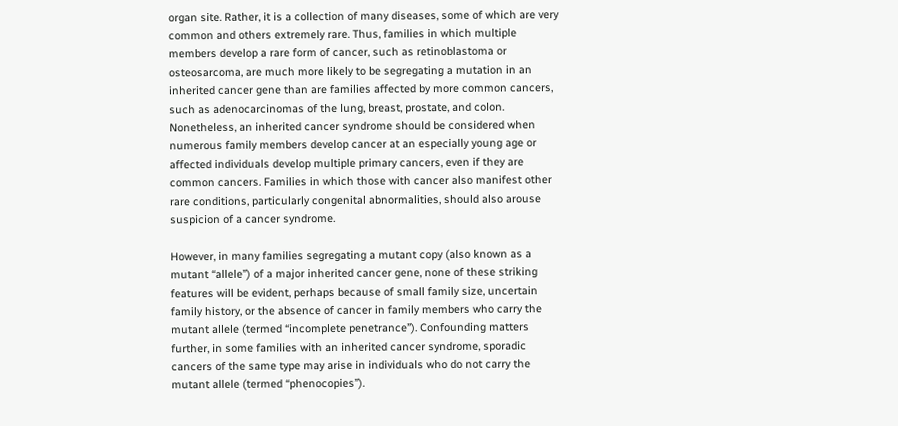organ site. Rather, it is a collection of many diseases, some of which are very common and others extremely rare. Thus, families in which multiple members develop a rare form of cancer, such as retinoblastoma or osteosarcoma, are much more likely to be segregating a mutation in an inherited cancer gene than are families affected by more common cancers, such as adenocarcinomas of the lung, breast, prostate, and colon. Nonetheless, an inherited cancer syndrome should be considered when numerous family members develop cancer at an especially young age or affected individuals develop multiple primary cancers, even if they are common cancers. Families in which those with cancer also manifest other rare conditions, particularly congenital abnormalities, should also arouse suspicion of a cancer syndrome.

However, in many families segregating a mutant copy (also known as a mutant “allele”) of a major inherited cancer gene, none of these striking features will be evident, perhaps because of small family size, uncertain family history, or the absence of cancer in family members who carry the mutant allele (termed “incomplete penetrance”). Confounding matters further, in some families with an inherited cancer syndrome, sporadic cancers of the same type may arise in individuals who do not carry the mutant allele (termed “phenocopies”).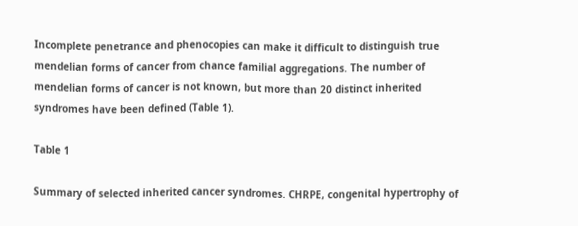Incomplete penetrance and phenocopies can make it difficult to distinguish true mendelian forms of cancer from chance familial aggregations. The number of mendelian forms of cancer is not known, but more than 20 distinct inherited syndromes have been defined (Table 1).

Table 1

Summary of selected inherited cancer syndromes. CHRPE, congenital hypertrophy of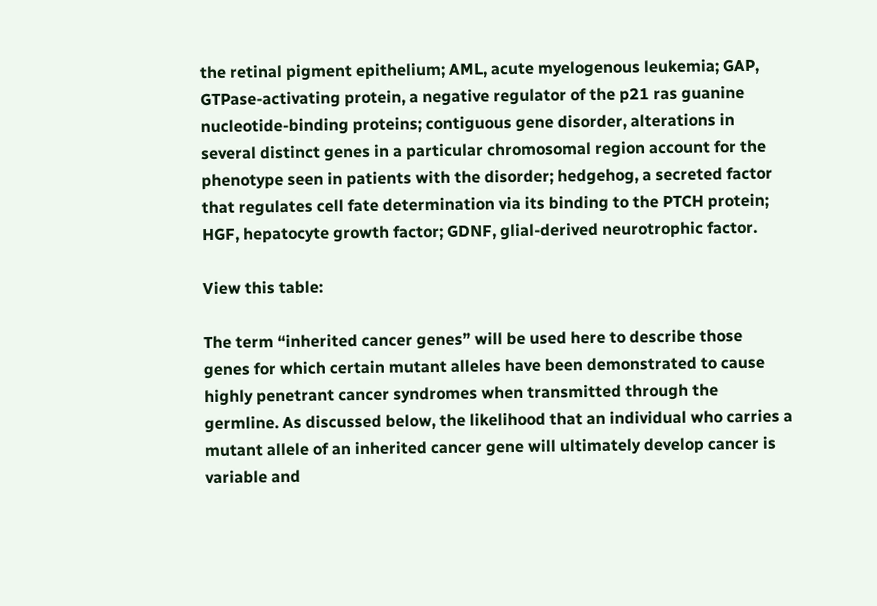the retinal pigment epithelium; AML, acute myelogenous leukemia; GAP, GTPase-activating protein, a negative regulator of the p21 ras guanine nucleotide-binding proteins; contiguous gene disorder, alterations in several distinct genes in a particular chromosomal region account for the phenotype seen in patients with the disorder; hedgehog, a secreted factor that regulates cell fate determination via its binding to the PTCH protein; HGF, hepatocyte growth factor; GDNF, glial-derived neurotrophic factor.

View this table:

The term “inherited cancer genes” will be used here to describe those genes for which certain mutant alleles have been demonstrated to cause highly penetrant cancer syndromes when transmitted through the germline. As discussed below, the likelihood that an individual who carries a mutant allele of an inherited cancer gene will ultimately develop cancer is variable and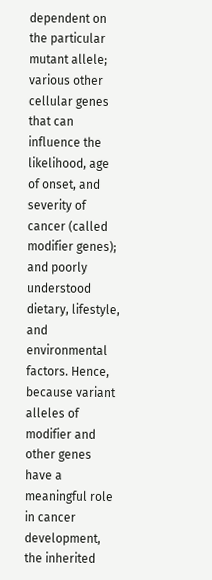dependent on the particular mutant allele; various other cellular genes that can influence the likelihood, age of onset, and severity of cancer (called modifier genes); and poorly understood dietary, lifestyle, and environmental factors. Hence, because variant alleles of modifier and other genes have a meaningful role in cancer development, the inherited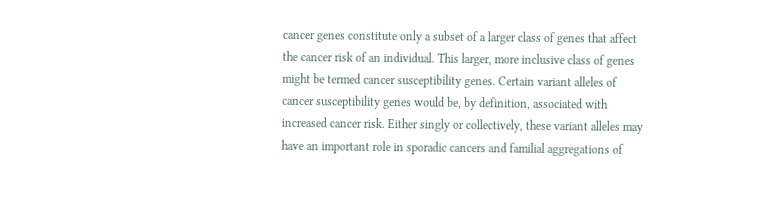cancer genes constitute only a subset of a larger class of genes that affect the cancer risk of an individual. This larger, more inclusive class of genes might be termed cancer susceptibility genes. Certain variant alleles of cancer susceptibility genes would be, by definition, associated with increased cancer risk. Either singly or collectively, these variant alleles may have an important role in sporadic cancers and familial aggregations of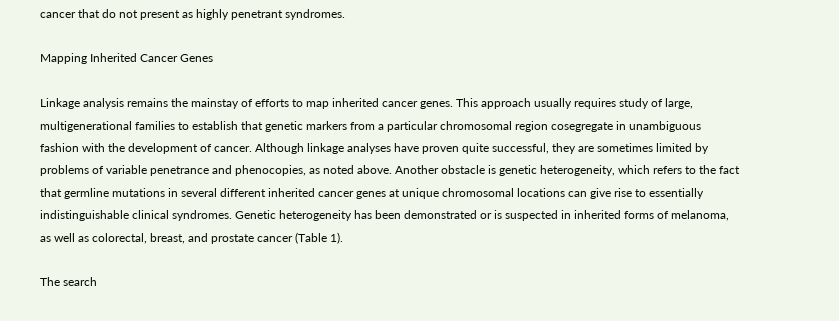cancer that do not present as highly penetrant syndromes.

Mapping Inherited Cancer Genes

Linkage analysis remains the mainstay of efforts to map inherited cancer genes. This approach usually requires study of large, multigenerational families to establish that genetic markers from a particular chromosomal region cosegregate in unambiguous fashion with the development of cancer. Although linkage analyses have proven quite successful, they are sometimes limited by problems of variable penetrance and phenocopies, as noted above. Another obstacle is genetic heterogeneity, which refers to the fact that germline mutations in several different inherited cancer genes at unique chromosomal locations can give rise to essentially indistinguishable clinical syndromes. Genetic heterogeneity has been demonstrated or is suspected in inherited forms of melanoma, as well as colorectal, breast, and prostate cancer (Table 1).

The search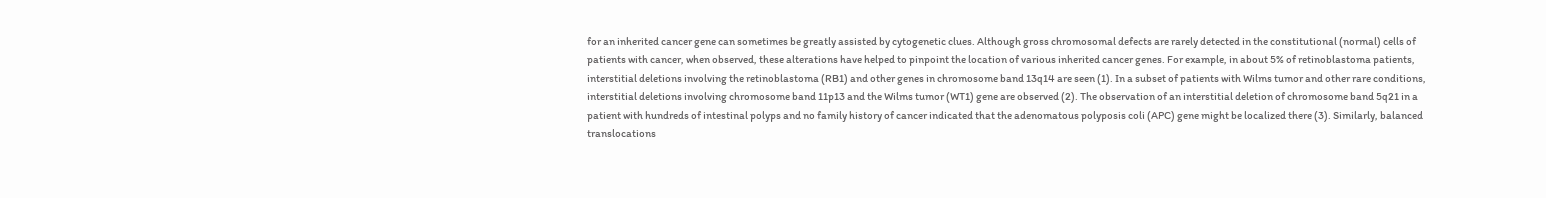for an inherited cancer gene can sometimes be greatly assisted by cytogenetic clues. Although gross chromosomal defects are rarely detected in the constitutional (normal) cells of patients with cancer, when observed, these alterations have helped to pinpoint the location of various inherited cancer genes. For example, in about 5% of retinoblastoma patients, interstitial deletions involving the retinoblastoma (RB1) and other genes in chromosome band 13q14 are seen (1). In a subset of patients with Wilms tumor and other rare conditions, interstitial deletions involving chromosome band 11p13 and the Wilms tumor (WT1) gene are observed (2). The observation of an interstitial deletion of chromosome band 5q21 in a patient with hundreds of intestinal polyps and no family history of cancer indicated that the adenomatous polyposis coli (APC) gene might be localized there (3). Similarly, balanced translocations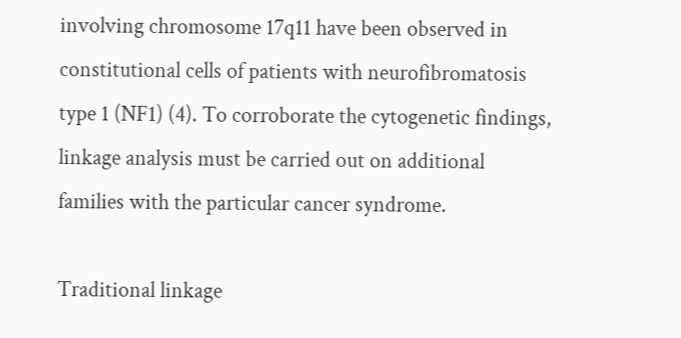involving chromosome 17q11 have been observed in constitutional cells of patients with neurofibromatosis type 1 (NF1) (4). To corroborate the cytogenetic findings, linkage analysis must be carried out on additional families with the particular cancer syndrome.

Traditional linkage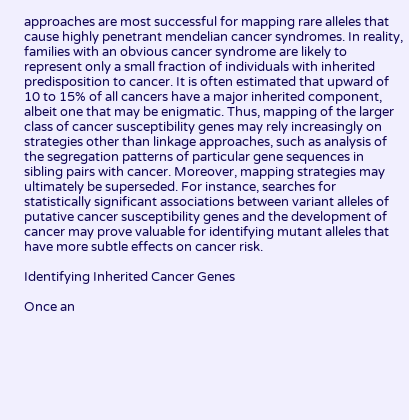approaches are most successful for mapping rare alleles that cause highly penetrant mendelian cancer syndromes. In reality, families with an obvious cancer syndrome are likely to represent only a small fraction of individuals with inherited predisposition to cancer. It is often estimated that upward of 10 to 15% of all cancers have a major inherited component, albeit one that may be enigmatic. Thus, mapping of the larger class of cancer susceptibility genes may rely increasingly on strategies other than linkage approaches, such as analysis of the segregation patterns of particular gene sequences in sibling pairs with cancer. Moreover, mapping strategies may ultimately be superseded. For instance, searches for statistically significant associations between variant alleles of putative cancer susceptibility genes and the development of cancer may prove valuable for identifying mutant alleles that have more subtle effects on cancer risk.

Identifying Inherited Cancer Genes

Once an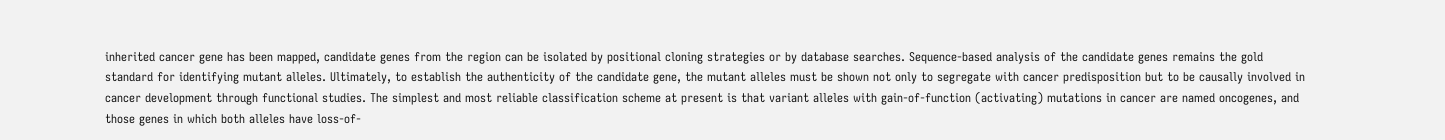inherited cancer gene has been mapped, candidate genes from the region can be isolated by positional cloning strategies or by database searches. Sequence-based analysis of the candidate genes remains the gold standard for identifying mutant alleles. Ultimately, to establish the authenticity of the candidate gene, the mutant alleles must be shown not only to segregate with cancer predisposition but to be causally involved in cancer development through functional studies. The simplest and most reliable classification scheme at present is that variant alleles with gain-of-function (activating) mutations in cancer are named oncogenes, and those genes in which both alleles have loss-of-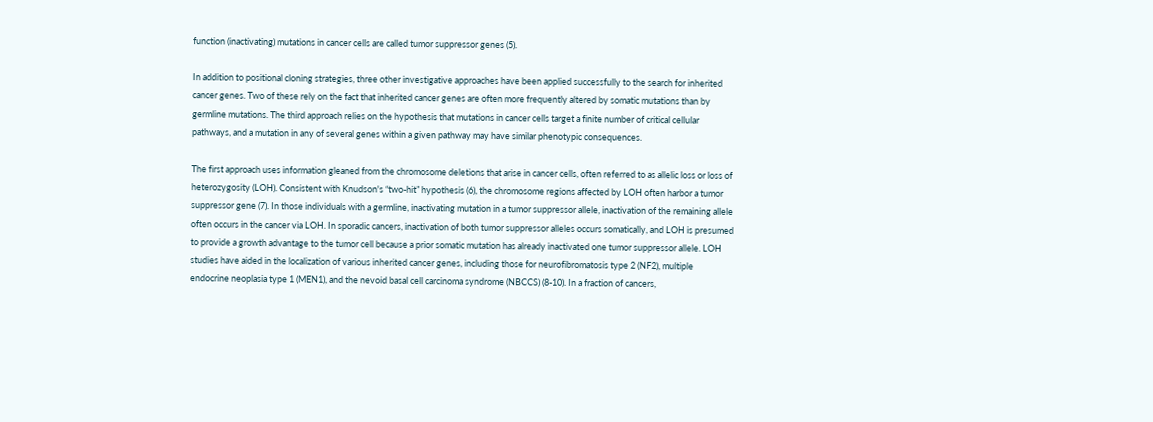function (inactivating) mutations in cancer cells are called tumor suppressor genes (5).

In addition to positional cloning strategies, three other investigative approaches have been applied successfully to the search for inherited cancer genes. Two of these rely on the fact that inherited cancer genes are often more frequently altered by somatic mutations than by germline mutations. The third approach relies on the hypothesis that mutations in cancer cells target a finite number of critical cellular pathways, and a mutation in any of several genes within a given pathway may have similar phenotypic consequences.

The first approach uses information gleaned from the chromosome deletions that arise in cancer cells, often referred to as allelic loss or loss of heterozygosity (LOH). Consistent with Knudson's “two-hit” hypothesis (6), the chromosome regions affected by LOH often harbor a tumor suppressor gene (7). In those individuals with a germline, inactivating mutation in a tumor suppressor allele, inactivation of the remaining allele often occurs in the cancer via LOH. In sporadic cancers, inactivation of both tumor suppressor alleles occurs somatically, and LOH is presumed to provide a growth advantage to the tumor cell because a prior somatic mutation has already inactivated one tumor suppressor allele. LOH studies have aided in the localization of various inherited cancer genes, including those for neurofibromatosis type 2 (NF2), multiple endocrine neoplasia type 1 (MEN1), and the nevoid basal cell carcinoma syndrome (NBCCS) (8-10). In a fraction of cancers,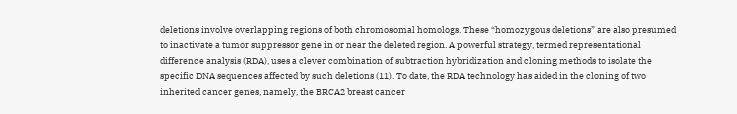deletions involve overlapping regions of both chromosomal homologs. These “homozygous deletions” are also presumed to inactivate a tumor suppressor gene in or near the deleted region. A powerful strategy, termed representational difference analysis (RDA), uses a clever combination of subtraction hybridization and cloning methods to isolate the specific DNA sequences affected by such deletions (11). To date, the RDA technology has aided in the cloning of two inherited cancer genes, namely, the BRCA2 breast cancer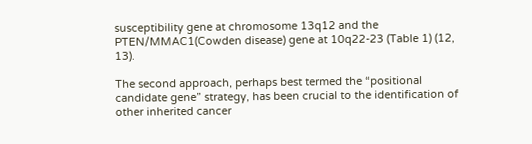susceptibility gene at chromosome 13q12 and the PTEN/MMAC1(Cowden disease) gene at 10q22-23 (Table 1) (12, 13).

The second approach, perhaps best termed the “positional candidate gene” strategy, has been crucial to the identification of other inherited cancer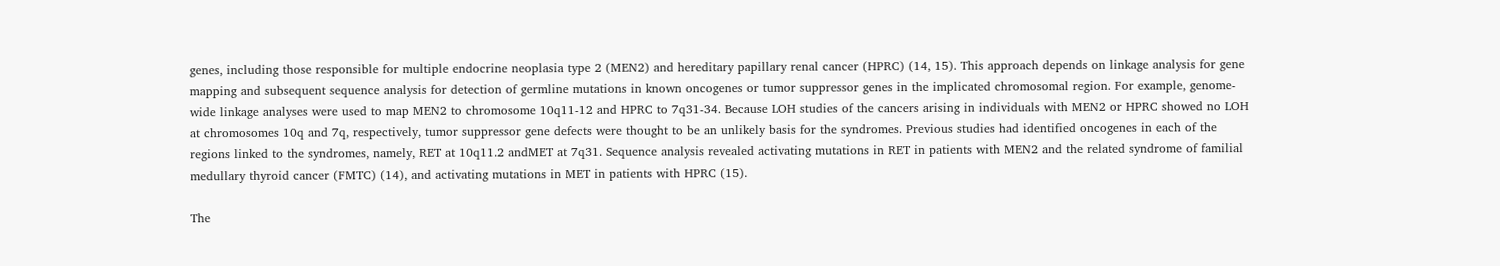genes, including those responsible for multiple endocrine neoplasia type 2 (MEN2) and hereditary papillary renal cancer (HPRC) (14, 15). This approach depends on linkage analysis for gene mapping and subsequent sequence analysis for detection of germline mutations in known oncogenes or tumor suppressor genes in the implicated chromosomal region. For example, genome-wide linkage analyses were used to map MEN2 to chromosome 10q11-12 and HPRC to 7q31-34. Because LOH studies of the cancers arising in individuals with MEN2 or HPRC showed no LOH at chromosomes 10q and 7q, respectively, tumor suppressor gene defects were thought to be an unlikely basis for the syndromes. Previous studies had identified oncogenes in each of the regions linked to the syndromes, namely, RET at 10q11.2 andMET at 7q31. Sequence analysis revealed activating mutations in RET in patients with MEN2 and the related syndrome of familial medullary thyroid cancer (FMTC) (14), and activating mutations in MET in patients with HPRC (15).

The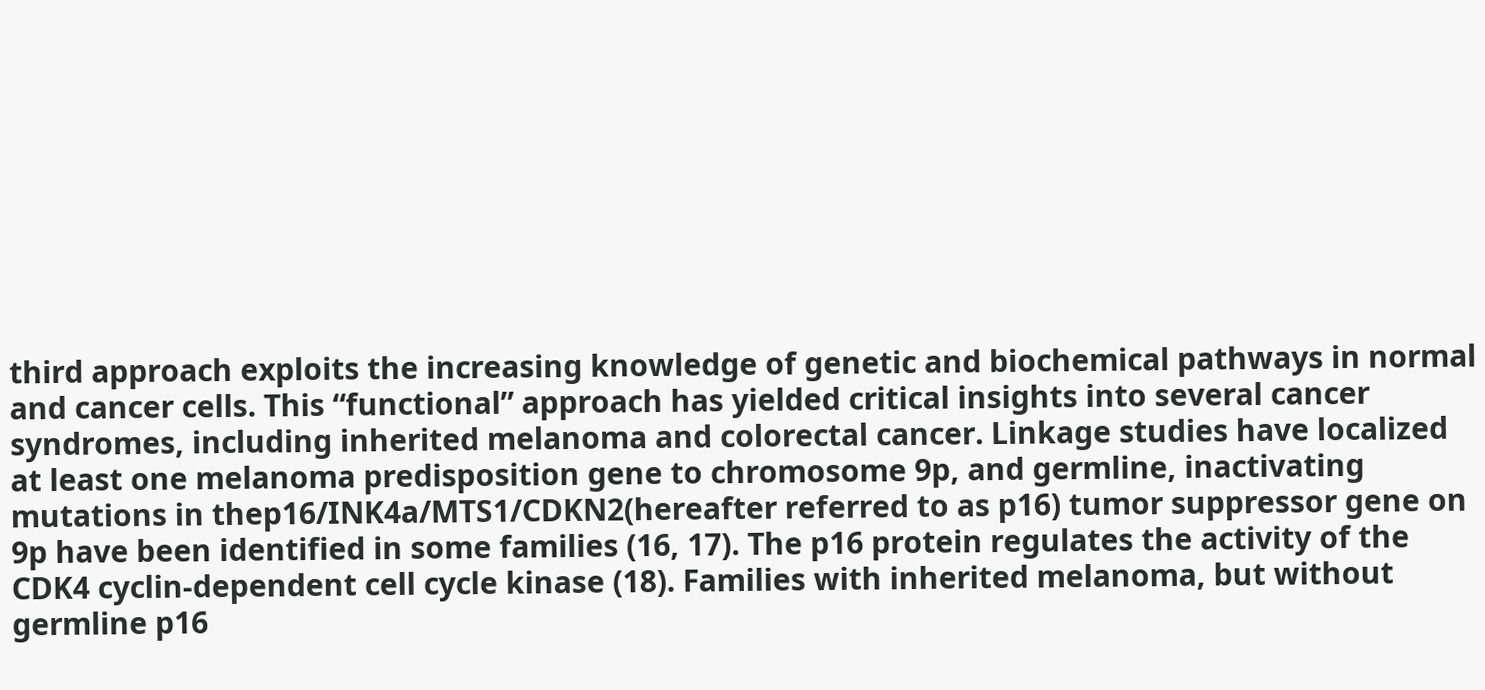third approach exploits the increasing knowledge of genetic and biochemical pathways in normal and cancer cells. This “functional” approach has yielded critical insights into several cancer syndromes, including inherited melanoma and colorectal cancer. Linkage studies have localized at least one melanoma predisposition gene to chromosome 9p, and germline, inactivating mutations in thep16/INK4a/MTS1/CDKN2(hereafter referred to as p16) tumor suppressor gene on 9p have been identified in some families (16, 17). The p16 protein regulates the activity of the CDK4 cyclin-dependent cell cycle kinase (18). Families with inherited melanoma, but without germline p16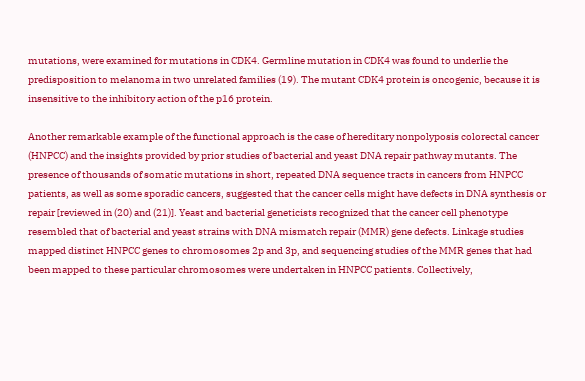mutations, were examined for mutations in CDK4. Germline mutation in CDK4 was found to underlie the predisposition to melanoma in two unrelated families (19). The mutant CDK4 protein is oncogenic, because it is insensitive to the inhibitory action of the p16 protein.

Another remarkable example of the functional approach is the case of hereditary nonpolyposis colorectal cancer (HNPCC) and the insights provided by prior studies of bacterial and yeast DNA repair pathway mutants. The presence of thousands of somatic mutations in short, repeated DNA sequence tracts in cancers from HNPCC patients, as well as some sporadic cancers, suggested that the cancer cells might have defects in DNA synthesis or repair [reviewed in (20) and (21)]. Yeast and bacterial geneticists recognized that the cancer cell phenotype resembled that of bacterial and yeast strains with DNA mismatch repair (MMR) gene defects. Linkage studies mapped distinct HNPCC genes to chromosomes 2p and 3p, and sequencing studies of the MMR genes that had been mapped to these particular chromosomes were undertaken in HNPCC patients. Collectively,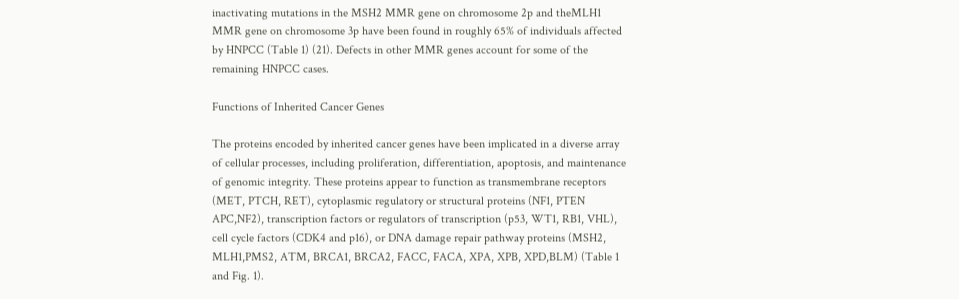inactivating mutations in the MSH2 MMR gene on chromosome 2p and theMLH1 MMR gene on chromosome 3p have been found in roughly 65% of individuals affected by HNPCC (Table 1) (21). Defects in other MMR genes account for some of the remaining HNPCC cases.

Functions of Inherited Cancer Genes

The proteins encoded by inherited cancer genes have been implicated in a diverse array of cellular processes, including proliferation, differentiation, apoptosis, and maintenance of genomic integrity. These proteins appear to function as transmembrane receptors (MET, PTCH, RET), cytoplasmic regulatory or structural proteins (NF1, PTEN APC,NF2), transcription factors or regulators of transcription (p53, WT1, RB1, VHL), cell cycle factors (CDK4 and p16), or DNA damage repair pathway proteins (MSH2, MLH1,PMS2, ATM, BRCA1, BRCA2, FACC, FACA, XPA, XPB, XPD,BLM) (Table 1 and Fig. 1).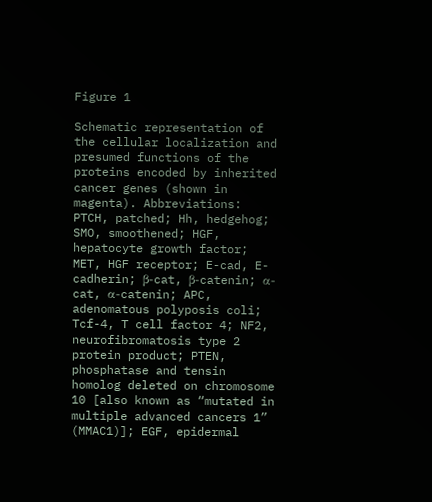Figure 1

Schematic representation of the cellular localization and presumed functions of the proteins encoded by inherited cancer genes (shown in magenta). Abbreviations: PTCH, patched; Hh, hedgehog; SMO, smoothened; HGF, hepatocyte growth factor; MET, HGF receptor; E-cad, E-cadherin; β-cat, β-catenin; α-cat, α-catenin; APC, adenomatous polyposis coli; Tcf-4, T cell factor 4; NF2, neurofibromatosis type 2 protein product; PTEN, phosphatase and tensin homolog deleted on chromosome 10 [also known as “mutated in multiple advanced cancers 1” (MMAC1)]; EGF, epidermal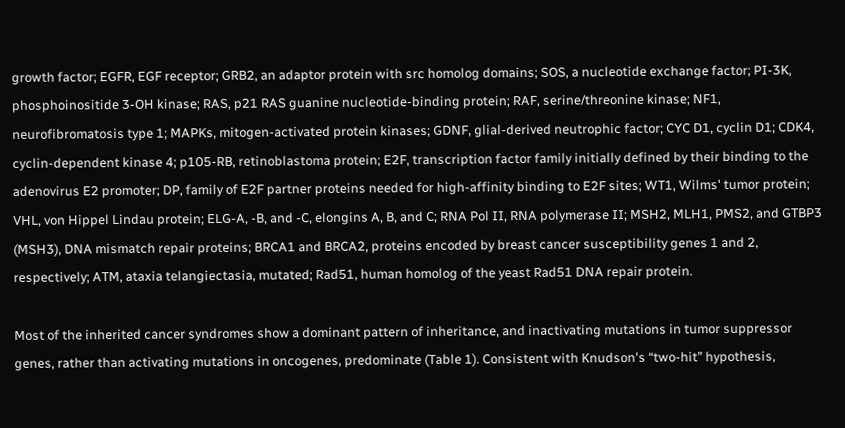growth factor; EGFR, EGF receptor; GRB2, an adaptor protein with src homolog domains; SOS, a nucleotide exchange factor; PI-3K, phosphoinositide 3-OH kinase; RAS, p21 RAS guanine nucleotide-binding protein; RAF, serine/threonine kinase; NF1, neurofibromatosis type 1; MAPKs, mitogen-activated protein kinases; GDNF, glial-derived neutrophic factor; CYC D1, cyclin D1; CDK4, cyclin-dependent kinase 4; p105-RB, retinoblastoma protein; E2F, transcription factor family initially defined by their binding to the adenovirus E2 promoter; DP, family of E2F partner proteins needed for high-affinity binding to E2F sites; WT1, Wilms' tumor protein; VHL, von Hippel Lindau protein; ELG-A, -B, and -C, elongins A, B, and C; RNA Pol II, RNA polymerase II; MSH2, MLH1, PMS2, and GTBP3 (MSH3), DNA mismatch repair proteins; BRCA1 and BRCA2, proteins encoded by breast cancer susceptibility genes 1 and 2, respectively; ATM, ataxia telangiectasia, mutated; Rad51, human homolog of the yeast Rad51 DNA repair protein.

Most of the inherited cancer syndromes show a dominant pattern of inheritance, and inactivating mutations in tumor suppressor genes, rather than activating mutations in oncogenes, predominate (Table 1). Consistent with Knudson's “two-hit” hypothesis,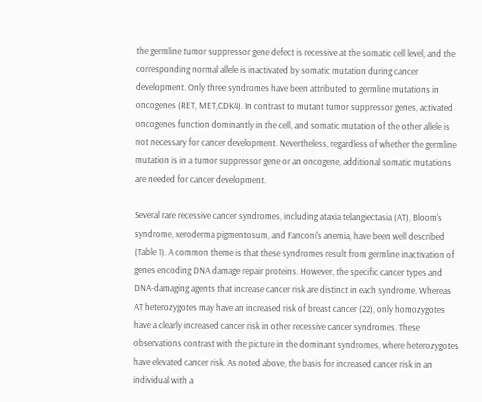the germline tumor suppressor gene defect is recessive at the somatic cell level, and the corresponding normal allele is inactivated by somatic mutation during cancer development. Only three syndromes have been attributed to germline mutations in oncogenes (RET, MET,CDK4). In contrast to mutant tumor suppressor genes, activated oncogenes function dominantly in the cell, and somatic mutation of the other allele is not necessary for cancer development. Nevertheless, regardless of whether the germline mutation is in a tumor suppressor gene or an oncogene, additional somatic mutations are needed for cancer development.

Several rare recessive cancer syndromes, including ataxia telangiectasia (AT), Bloom's syndrome, xeroderma pigmentosum, and Fanconi's anemia, have been well described (Table 1). A common theme is that these syndromes result from germline inactivation of genes encoding DNA damage repair proteins. However, the specific cancer types and DNA-damaging agents that increase cancer risk are distinct in each syndrome. Whereas AT heterozygotes may have an increased risk of breast cancer (22), only homozygotes have a clearly increased cancer risk in other recessive cancer syndromes. These observations contrast with the picture in the dominant syndromes, where heterozygotes have elevated cancer risk. As noted above, the basis for increased cancer risk in an individual with a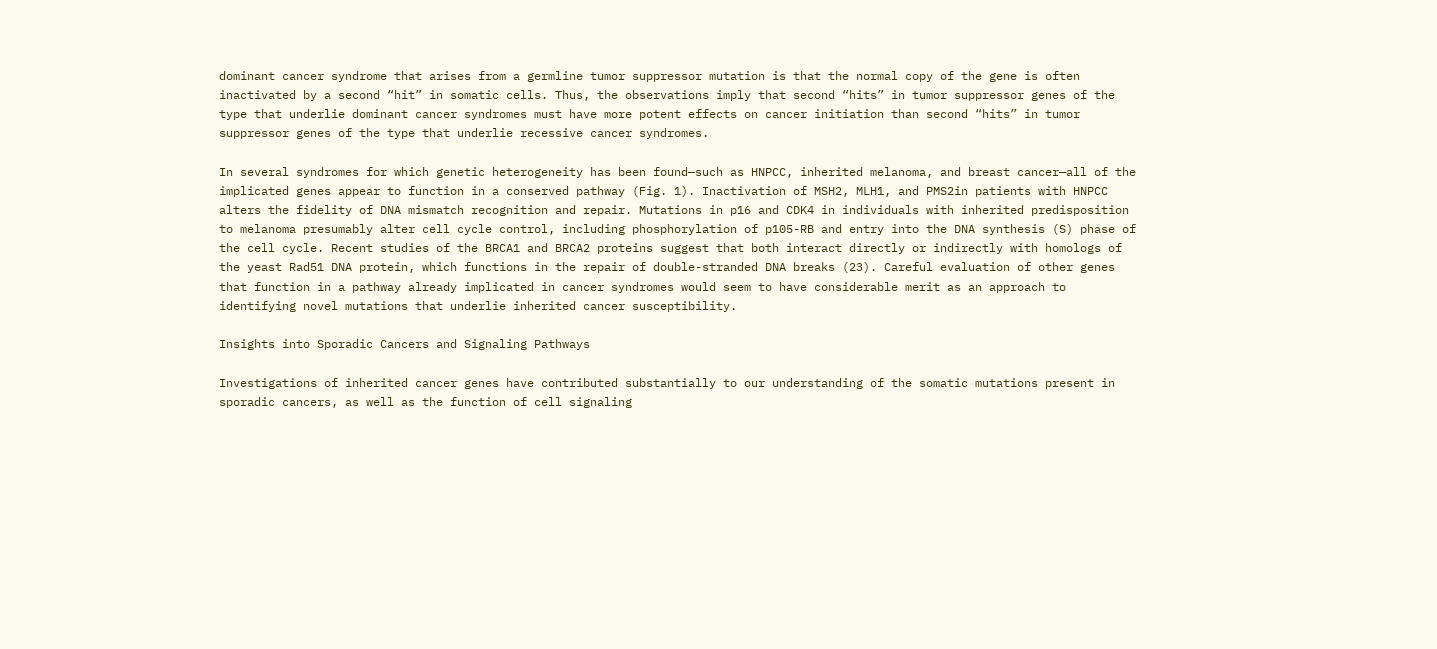dominant cancer syndrome that arises from a germline tumor suppressor mutation is that the normal copy of the gene is often inactivated by a second “hit” in somatic cells. Thus, the observations imply that second “hits” in tumor suppressor genes of the type that underlie dominant cancer syndromes must have more potent effects on cancer initiation than second “hits” in tumor suppressor genes of the type that underlie recessive cancer syndromes.

In several syndromes for which genetic heterogeneity has been found—such as HNPCC, inherited melanoma, and breast cancer—all of the implicated genes appear to function in a conserved pathway (Fig. 1). Inactivation of MSH2, MLH1, and PMS2in patients with HNPCC alters the fidelity of DNA mismatch recognition and repair. Mutations in p16 and CDK4 in individuals with inherited predisposition to melanoma presumably alter cell cycle control, including phosphorylation of p105-RB and entry into the DNA synthesis (S) phase of the cell cycle. Recent studies of the BRCA1 and BRCA2 proteins suggest that both interact directly or indirectly with homologs of the yeast Rad51 DNA protein, which functions in the repair of double-stranded DNA breaks (23). Careful evaluation of other genes that function in a pathway already implicated in cancer syndromes would seem to have considerable merit as an approach to identifying novel mutations that underlie inherited cancer susceptibility.

Insights into Sporadic Cancers and Signaling Pathways

Investigations of inherited cancer genes have contributed substantially to our understanding of the somatic mutations present in sporadic cancers, as well as the function of cell signaling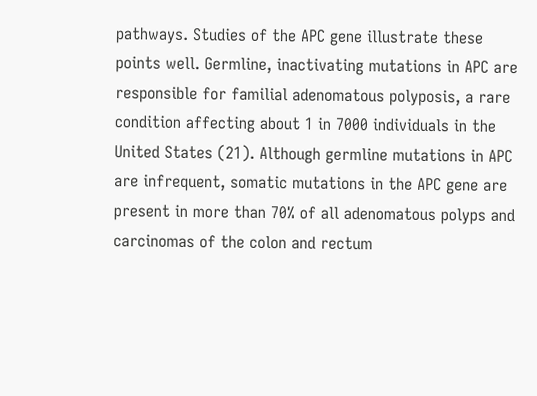pathways. Studies of the APC gene illustrate these points well. Germline, inactivating mutations in APC are responsible for familial adenomatous polyposis, a rare condition affecting about 1 in 7000 individuals in the United States (21). Although germline mutations in APC are infrequent, somatic mutations in the APC gene are present in more than 70% of all adenomatous polyps and carcinomas of the colon and rectum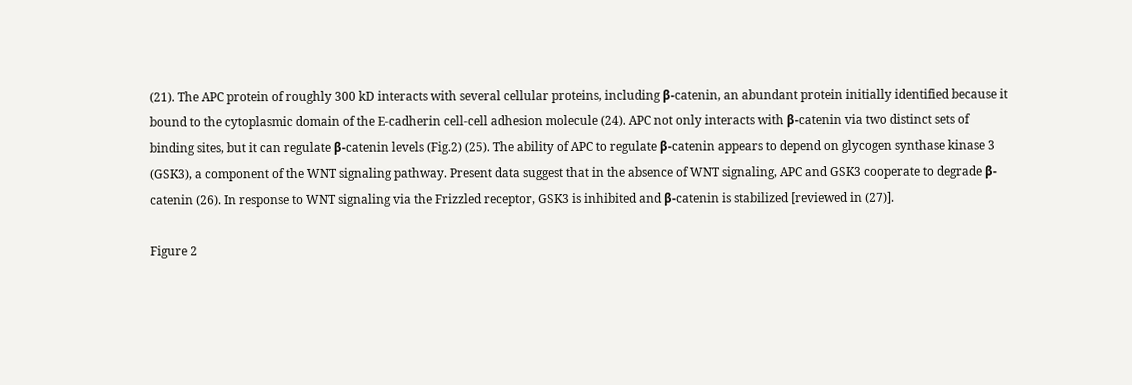(21). The APC protein of roughly 300 kD interacts with several cellular proteins, including β-catenin, an abundant protein initially identified because it bound to the cytoplasmic domain of the E-cadherin cell-cell adhesion molecule (24). APC not only interacts with β-catenin via two distinct sets of binding sites, but it can regulate β-catenin levels (Fig.2) (25). The ability of APC to regulate β-catenin appears to depend on glycogen synthase kinase 3 (GSK3), a component of the WNT signaling pathway. Present data suggest that in the absence of WNT signaling, APC and GSK3 cooperate to degrade β-catenin (26). In response to WNT signaling via the Frizzled receptor, GSK3 is inhibited and β-catenin is stabilized [reviewed in (27)].

Figure 2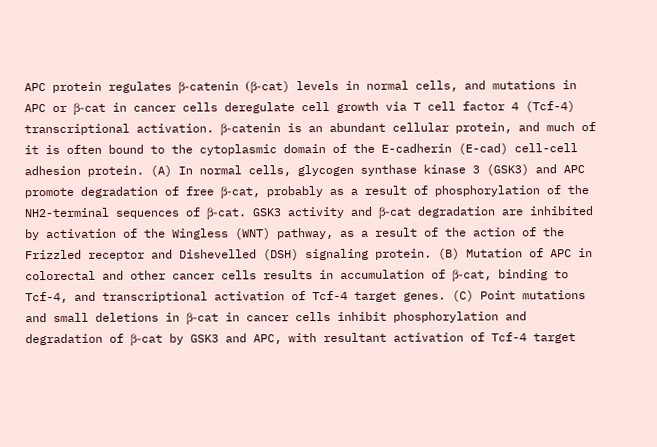APC protein regulates β-catenin (β-cat) levels in normal cells, and mutations in APC or β-cat in cancer cells deregulate cell growth via T cell factor 4 (Tcf-4) transcriptional activation. β-catenin is an abundant cellular protein, and much of it is often bound to the cytoplasmic domain of the E-cadherin (E-cad) cell-cell adhesion protein. (A) In normal cells, glycogen synthase kinase 3 (GSK3) and APC promote degradation of free β-cat, probably as a result of phosphorylation of the NH2-terminal sequences of β-cat. GSK3 activity and β-cat degradation are inhibited by activation of the Wingless (WNT) pathway, as a result of the action of the Frizzled receptor and Dishevelled (DSH) signaling protein. (B) Mutation of APC in colorectal and other cancer cells results in accumulation of β-cat, binding to Tcf-4, and transcriptional activation of Tcf-4 target genes. (C) Point mutations and small deletions in β-cat in cancer cells inhibit phosphorylation and degradation of β-cat by GSK3 and APC, with resultant activation of Tcf-4 target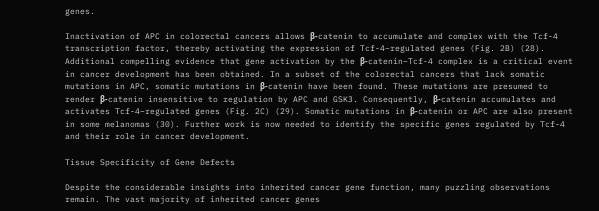genes.

Inactivation of APC in colorectal cancers allows β-catenin to accumulate and complex with the Tcf-4 transcription factor, thereby activating the expression of Tcf-4–regulated genes (Fig. 2B) (28). Additional compelling evidence that gene activation by the β-catenin–Tcf-4 complex is a critical event in cancer development has been obtained. In a subset of the colorectal cancers that lack somatic mutations in APC, somatic mutations in β-catenin have been found. These mutations are presumed to render β-catenin insensitive to regulation by APC and GSK3. Consequently, β-catenin accumulates and activates Tcf-4–regulated genes (Fig. 2C) (29). Somatic mutations in β-catenin or APC are also present in some melanomas (30). Further work is now needed to identify the specific genes regulated by Tcf-4 and their role in cancer development.

Tissue Specificity of Gene Defects

Despite the considerable insights into inherited cancer gene function, many puzzling observations remain. The vast majority of inherited cancer genes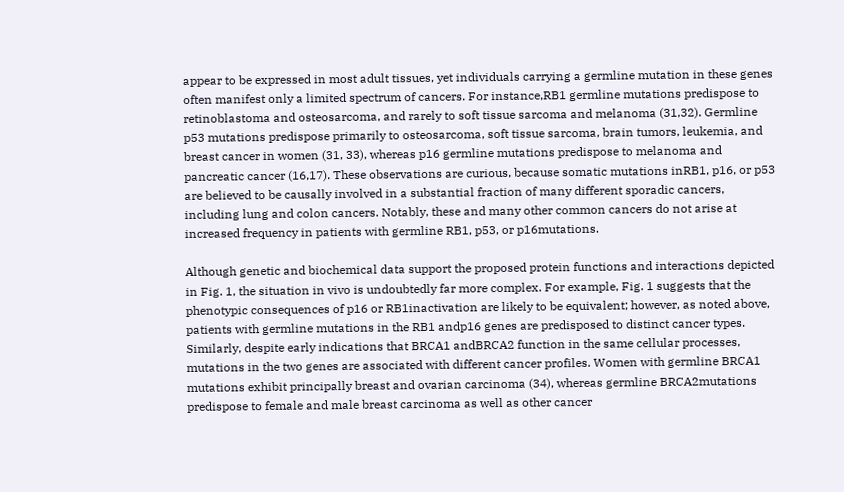appear to be expressed in most adult tissues, yet individuals carrying a germline mutation in these genes often manifest only a limited spectrum of cancers. For instance,RB1 germline mutations predispose to retinoblastoma and osteosarcoma, and rarely to soft tissue sarcoma and melanoma (31,32). Germline p53 mutations predispose primarily to osteosarcoma, soft tissue sarcoma, brain tumors, leukemia, and breast cancer in women (31, 33), whereas p16 germline mutations predispose to melanoma and pancreatic cancer (16,17). These observations are curious, because somatic mutations inRB1, p16, or p53 are believed to be causally involved in a substantial fraction of many different sporadic cancers, including lung and colon cancers. Notably, these and many other common cancers do not arise at increased frequency in patients with germline RB1, p53, or p16mutations.

Although genetic and biochemical data support the proposed protein functions and interactions depicted in Fig. 1, the situation in vivo is undoubtedly far more complex. For example, Fig. 1 suggests that the phenotypic consequences of p16 or RB1inactivation are likely to be equivalent; however, as noted above, patients with germline mutations in the RB1 andp16 genes are predisposed to distinct cancer types. Similarly, despite early indications that BRCA1 andBRCA2 function in the same cellular processes, mutations in the two genes are associated with different cancer profiles. Women with germline BRCA1 mutations exhibit principally breast and ovarian carcinoma (34), whereas germline BRCA2mutations predispose to female and male breast carcinoma as well as other cancer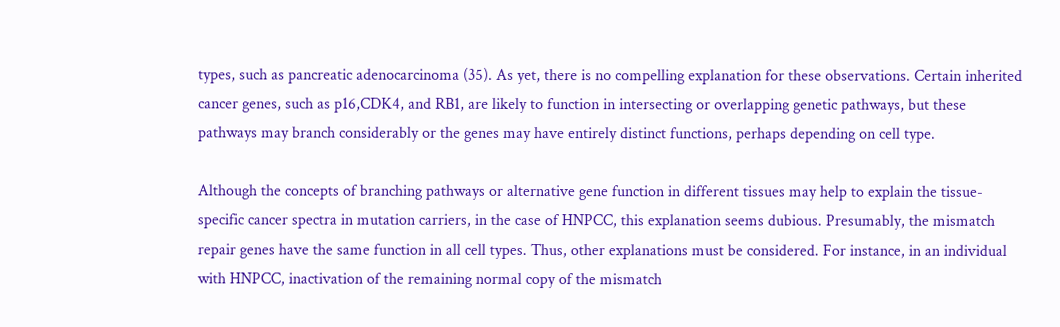types, such as pancreatic adenocarcinoma (35). As yet, there is no compelling explanation for these observations. Certain inherited cancer genes, such as p16,CDK4, and RB1, are likely to function in intersecting or overlapping genetic pathways, but these pathways may branch considerably or the genes may have entirely distinct functions, perhaps depending on cell type.

Although the concepts of branching pathways or alternative gene function in different tissues may help to explain the tissue-specific cancer spectra in mutation carriers, in the case of HNPCC, this explanation seems dubious. Presumably, the mismatch repair genes have the same function in all cell types. Thus, other explanations must be considered. For instance, in an individual with HNPCC, inactivation of the remaining normal copy of the mismatch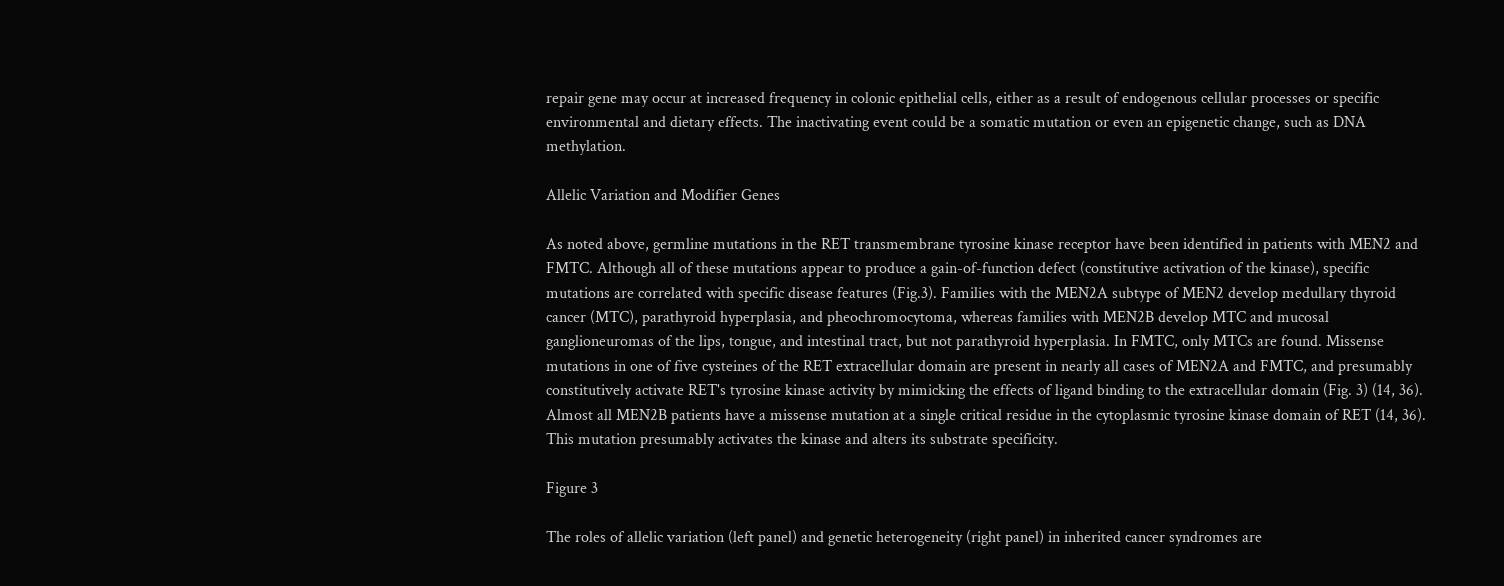repair gene may occur at increased frequency in colonic epithelial cells, either as a result of endogenous cellular processes or specific environmental and dietary effects. The inactivating event could be a somatic mutation or even an epigenetic change, such as DNA methylation.

Allelic Variation and Modifier Genes

As noted above, germline mutations in the RET transmembrane tyrosine kinase receptor have been identified in patients with MEN2 and FMTC. Although all of these mutations appear to produce a gain-of-function defect (constitutive activation of the kinase), specific mutations are correlated with specific disease features (Fig.3). Families with the MEN2A subtype of MEN2 develop medullary thyroid cancer (MTC), parathyroid hyperplasia, and pheochromocytoma, whereas families with MEN2B develop MTC and mucosal ganglioneuromas of the lips, tongue, and intestinal tract, but not parathyroid hyperplasia. In FMTC, only MTCs are found. Missense mutations in one of five cysteines of the RET extracellular domain are present in nearly all cases of MEN2A and FMTC, and presumably constitutively activate RET's tyrosine kinase activity by mimicking the effects of ligand binding to the extracellular domain (Fig. 3) (14, 36). Almost all MEN2B patients have a missense mutation at a single critical residue in the cytoplasmic tyrosine kinase domain of RET (14, 36). This mutation presumably activates the kinase and alters its substrate specificity.

Figure 3

The roles of allelic variation (left panel) and genetic heterogeneity (right panel) in inherited cancer syndromes are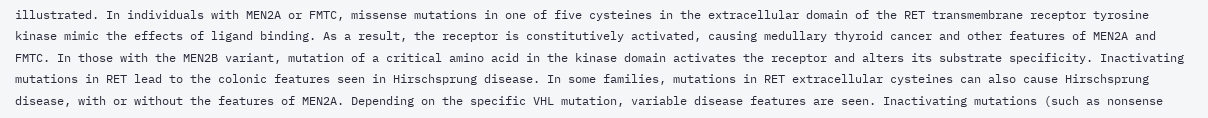illustrated. In individuals with MEN2A or FMTC, missense mutations in one of five cysteines in the extracellular domain of the RET transmembrane receptor tyrosine kinase mimic the effects of ligand binding. As a result, the receptor is constitutively activated, causing medullary thyroid cancer and other features of MEN2A and FMTC. In those with the MEN2B variant, mutation of a critical amino acid in the kinase domain activates the receptor and alters its substrate specificity. Inactivating mutations in RET lead to the colonic features seen in Hirschsprung disease. In some families, mutations in RET extracellular cysteines can also cause Hirschsprung disease, with or without the features of MEN2A. Depending on the specific VHL mutation, variable disease features are seen. Inactivating mutations (such as nonsense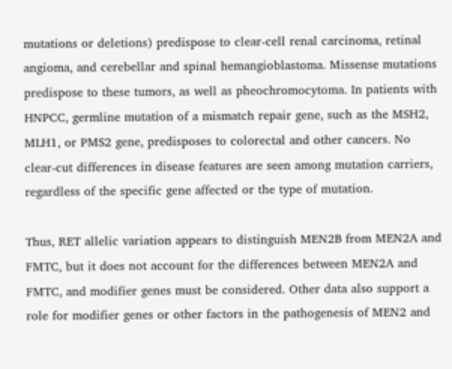mutations or deletions) predispose to clear-cell renal carcinoma, retinal angioma, and cerebellar and spinal hemangioblastoma. Missense mutations predispose to these tumors, as well as pheochromocytoma. In patients with HNPCC, germline mutation of a mismatch repair gene, such as the MSH2, MLH1, or PMS2 gene, predisposes to colorectal and other cancers. No clear-cut differences in disease features are seen among mutation carriers, regardless of the specific gene affected or the type of mutation.

Thus, RET allelic variation appears to distinguish MEN2B from MEN2A and FMTC, but it does not account for the differences between MEN2A and FMTC, and modifier genes must be considered. Other data also support a role for modifier genes or other factors in the pathogenesis of MEN2 and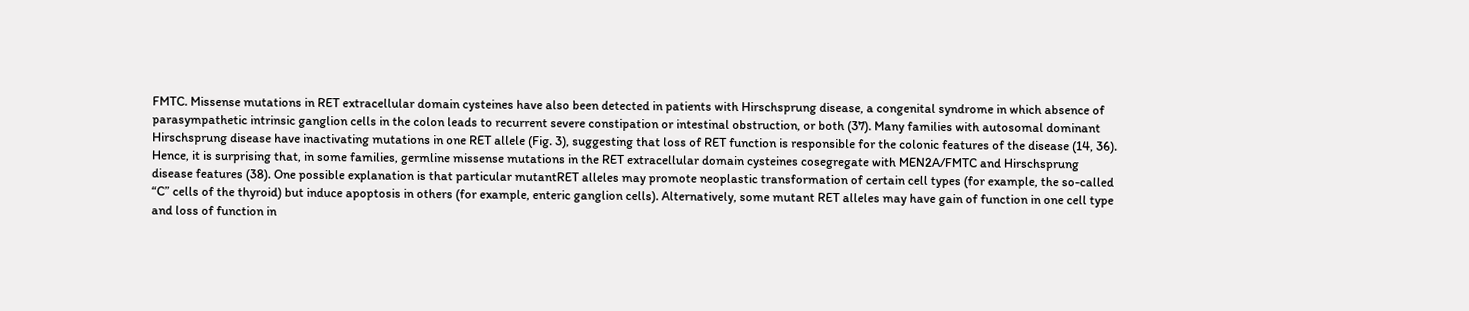FMTC. Missense mutations in RET extracellular domain cysteines have also been detected in patients with Hirschsprung disease, a congenital syndrome in which absence of parasympathetic intrinsic ganglion cells in the colon leads to recurrent severe constipation or intestinal obstruction, or both (37). Many families with autosomal dominant Hirschsprung disease have inactivating mutations in one RET allele (Fig. 3), suggesting that loss of RET function is responsible for the colonic features of the disease (14, 36). Hence, it is surprising that, in some families, germline missense mutations in the RET extracellular domain cysteines cosegregate with MEN2A/FMTC and Hirschsprung disease features (38). One possible explanation is that particular mutantRET alleles may promote neoplastic transformation of certain cell types (for example, the so-called “C” cells of the thyroid) but induce apoptosis in others (for example, enteric ganglion cells). Alternatively, some mutant RET alleles may have gain of function in one cell type and loss of function in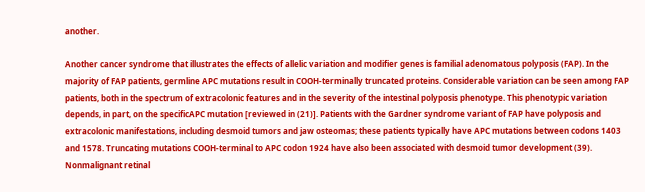another.

Another cancer syndrome that illustrates the effects of allelic variation and modifier genes is familial adenomatous polyposis (FAP). In the majority of FAP patients, germline APC mutations result in COOH-terminally truncated proteins. Considerable variation can be seen among FAP patients, both in the spectrum of extracolonic features and in the severity of the intestinal polyposis phenotype. This phenotypic variation depends, in part, on the specificAPC mutation [reviewed in (21)]. Patients with the Gardner syndrome variant of FAP have polyposis and extracolonic manifestations, including desmoid tumors and jaw osteomas; these patients typically have APC mutations between codons 1403 and 1578. Truncating mutations COOH-terminal to APC codon 1924 have also been associated with desmoid tumor development (39). Nonmalignant retinal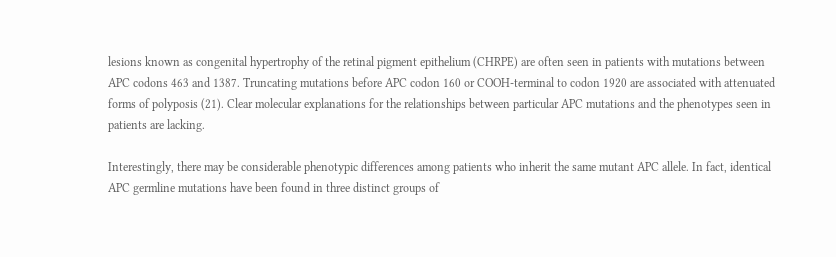lesions known as congenital hypertrophy of the retinal pigment epithelium (CHRPE) are often seen in patients with mutations between APC codons 463 and 1387. Truncating mutations before APC codon 160 or COOH-terminal to codon 1920 are associated with attenuated forms of polyposis (21). Clear molecular explanations for the relationships between particular APC mutations and the phenotypes seen in patients are lacking.

Interestingly, there may be considerable phenotypic differences among patients who inherit the same mutant APC allele. In fact, identical APC germline mutations have been found in three distinct groups of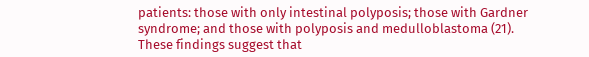patients: those with only intestinal polyposis; those with Gardner syndrome; and those with polyposis and medulloblastoma (21). These findings suggest that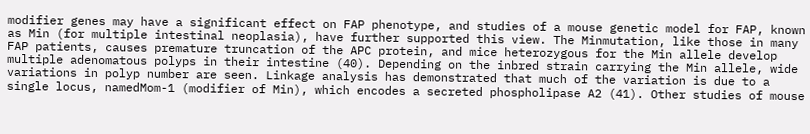modifier genes may have a significant effect on FAP phenotype, and studies of a mouse genetic model for FAP, known as Min (for multiple intestinal neoplasia), have further supported this view. The Minmutation, like those in many FAP patients, causes premature truncation of the APC protein, and mice heterozygous for the Min allele develop multiple adenomatous polyps in their intestine (40). Depending on the inbred strain carrying the Min allele, wide variations in polyp number are seen. Linkage analysis has demonstrated that much of the variation is due to a single locus, namedMom-1 (modifier of Min), which encodes a secreted phospholipase A2 (41). Other studies of mouse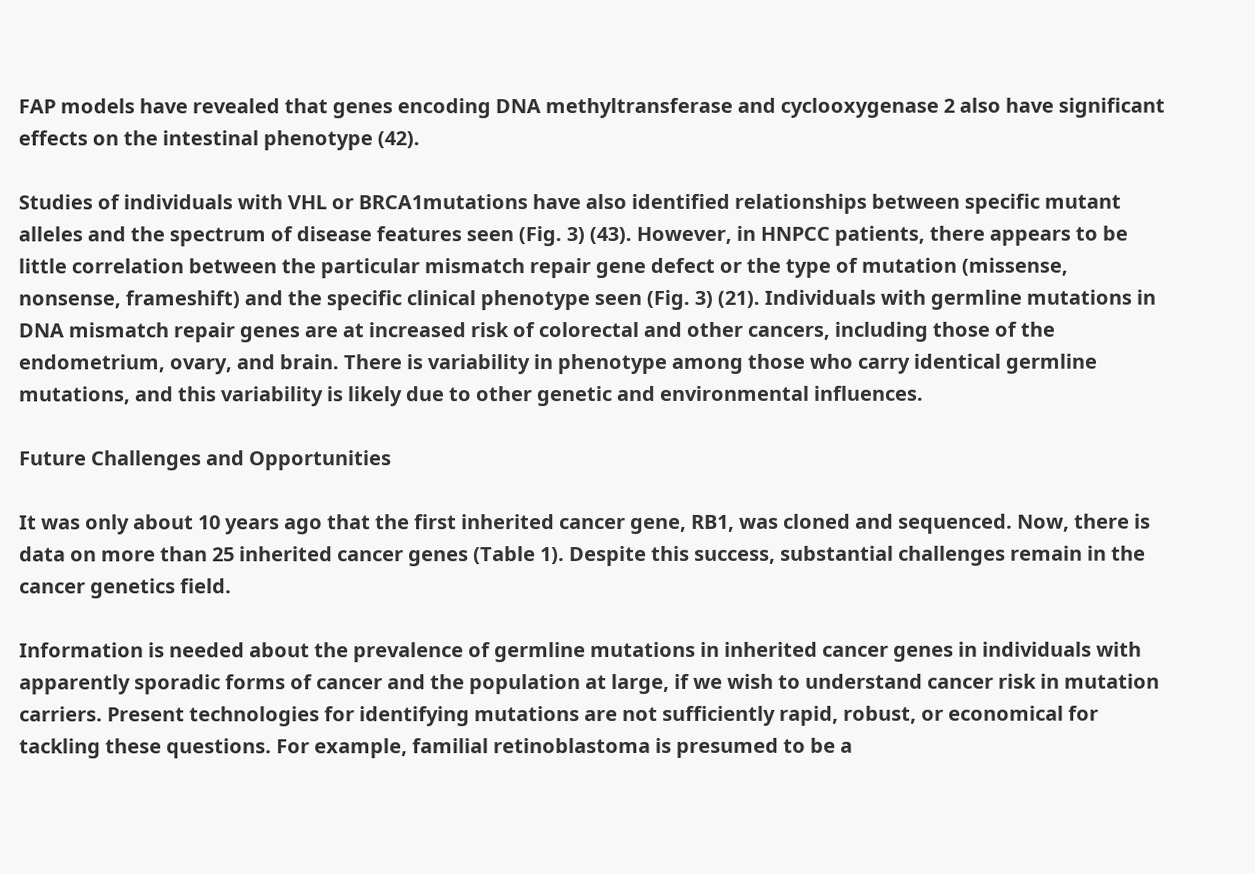FAP models have revealed that genes encoding DNA methyltransferase and cyclooxygenase 2 also have significant effects on the intestinal phenotype (42).

Studies of individuals with VHL or BRCA1mutations have also identified relationships between specific mutant alleles and the spectrum of disease features seen (Fig. 3) (43). However, in HNPCC patients, there appears to be little correlation between the particular mismatch repair gene defect or the type of mutation (missense, nonsense, frameshift) and the specific clinical phenotype seen (Fig. 3) (21). Individuals with germline mutations in DNA mismatch repair genes are at increased risk of colorectal and other cancers, including those of the endometrium, ovary, and brain. There is variability in phenotype among those who carry identical germline mutations, and this variability is likely due to other genetic and environmental influences.

Future Challenges and Opportunities

It was only about 10 years ago that the first inherited cancer gene, RB1, was cloned and sequenced. Now, there is data on more than 25 inherited cancer genes (Table 1). Despite this success, substantial challenges remain in the cancer genetics field.

Information is needed about the prevalence of germline mutations in inherited cancer genes in individuals with apparently sporadic forms of cancer and the population at large, if we wish to understand cancer risk in mutation carriers. Present technologies for identifying mutations are not sufficiently rapid, robust, or economical for tackling these questions. For example, familial retinoblastoma is presumed to be a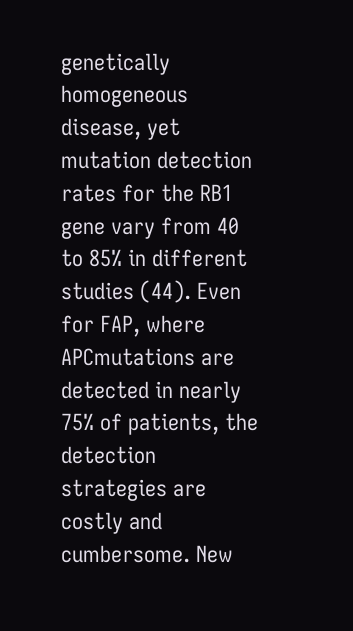genetically homogeneous disease, yet mutation detection rates for the RB1 gene vary from 40 to 85% in different studies (44). Even for FAP, where APCmutations are detected in nearly 75% of patients, the detection strategies are costly and cumbersome. New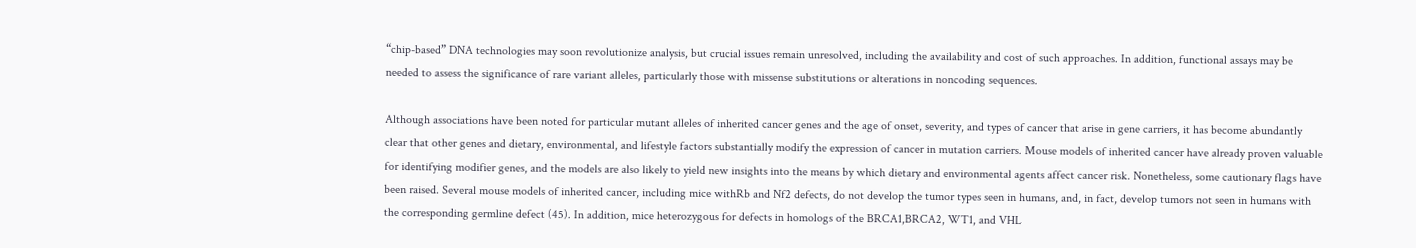“chip-based” DNA technologies may soon revolutionize analysis, but crucial issues remain unresolved, including the availability and cost of such approaches. In addition, functional assays may be needed to assess the significance of rare variant alleles, particularly those with missense substitutions or alterations in noncoding sequences.

Although associations have been noted for particular mutant alleles of inherited cancer genes and the age of onset, severity, and types of cancer that arise in gene carriers, it has become abundantly clear that other genes and dietary, environmental, and lifestyle factors substantially modify the expression of cancer in mutation carriers. Mouse models of inherited cancer have already proven valuable for identifying modifier genes, and the models are also likely to yield new insights into the means by which dietary and environmental agents affect cancer risk. Nonetheless, some cautionary flags have been raised. Several mouse models of inherited cancer, including mice withRb and Nf2 defects, do not develop the tumor types seen in humans, and, in fact, develop tumors not seen in humans with the corresponding germline defect (45). In addition, mice heterozygous for defects in homologs of the BRCA1,BRCA2, WT1, and VHL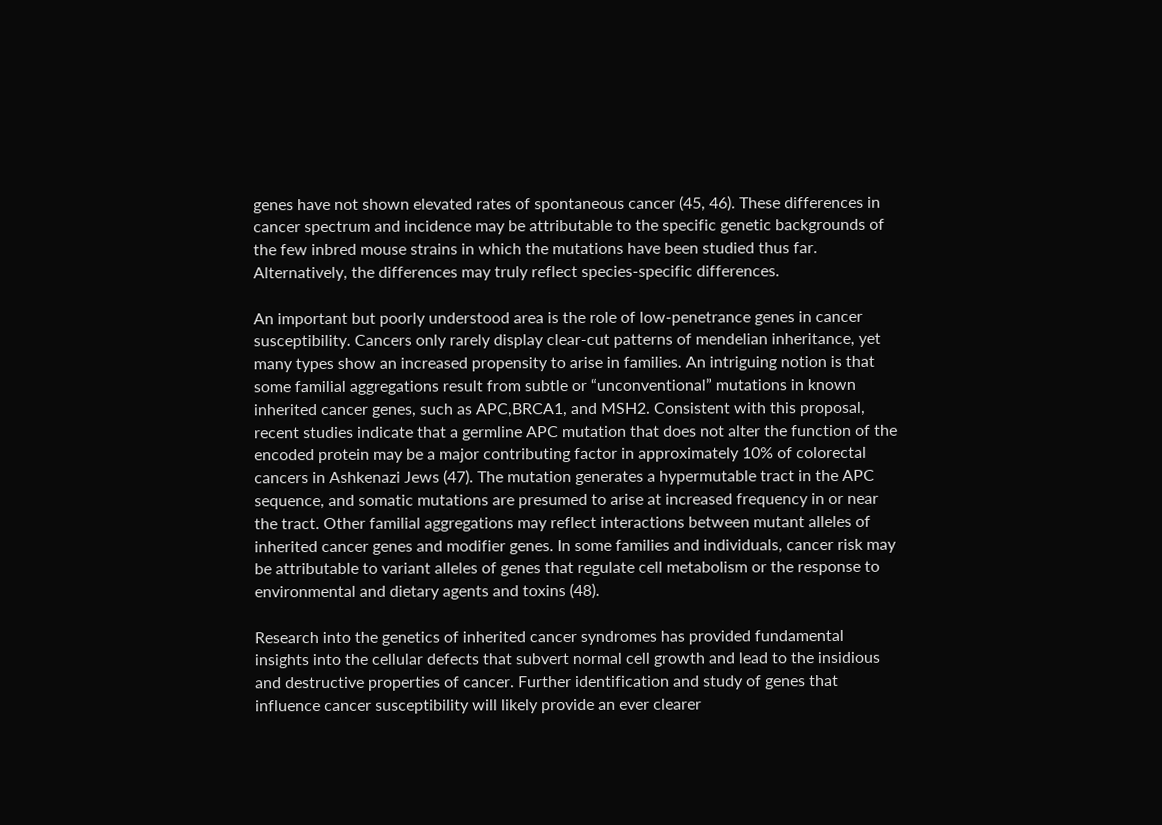genes have not shown elevated rates of spontaneous cancer (45, 46). These differences in cancer spectrum and incidence may be attributable to the specific genetic backgrounds of the few inbred mouse strains in which the mutations have been studied thus far. Alternatively, the differences may truly reflect species-specific differences.

An important but poorly understood area is the role of low-penetrance genes in cancer susceptibility. Cancers only rarely display clear-cut patterns of mendelian inheritance, yet many types show an increased propensity to arise in families. An intriguing notion is that some familial aggregations result from subtle or “unconventional” mutations in known inherited cancer genes, such as APC,BRCA1, and MSH2. Consistent with this proposal, recent studies indicate that a germline APC mutation that does not alter the function of the encoded protein may be a major contributing factor in approximately 10% of colorectal cancers in Ashkenazi Jews (47). The mutation generates a hypermutable tract in the APC sequence, and somatic mutations are presumed to arise at increased frequency in or near the tract. Other familial aggregations may reflect interactions between mutant alleles of inherited cancer genes and modifier genes. In some families and individuals, cancer risk may be attributable to variant alleles of genes that regulate cell metabolism or the response to environmental and dietary agents and toxins (48).

Research into the genetics of inherited cancer syndromes has provided fundamental insights into the cellular defects that subvert normal cell growth and lead to the insidious and destructive properties of cancer. Further identification and study of genes that influence cancer susceptibility will likely provide an ever clearer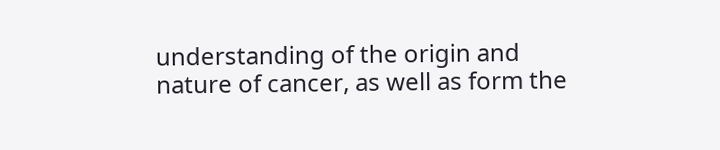understanding of the origin and nature of cancer, as well as form the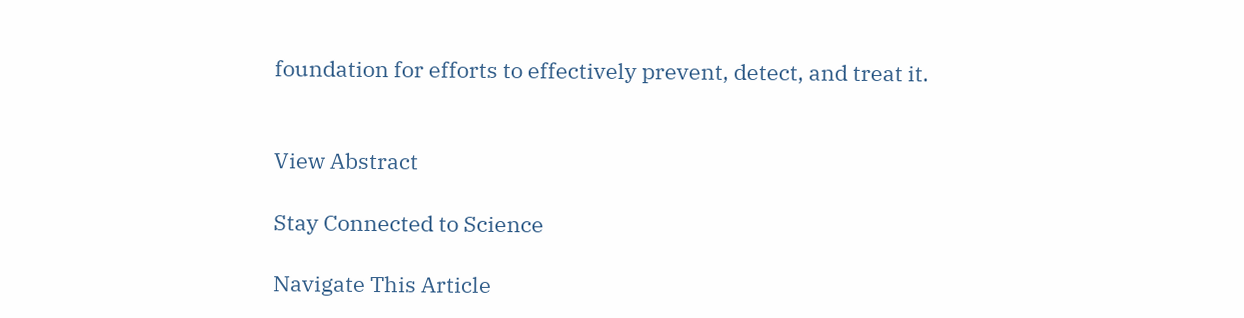foundation for efforts to effectively prevent, detect, and treat it.


View Abstract

Stay Connected to Science

Navigate This Article